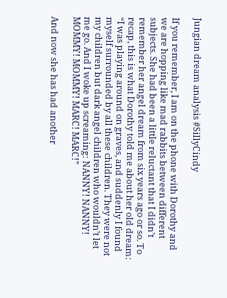Jungian dream analysis #SillyCindy

If you remember, I am on the phone with Dorothy and we are hopping like mad rabbits between different subjects. She had been a little reluctant that I didn’t remember her angel dream from six years ago or so. To recap, this is what Dorothy told me about her old dream: “I was playing around on graves, and suddenly I found myself surrounded by all these children. They were not my children but dark angel children who wouldn’t let me go. And I woke up screaming: NANNY! NANNY! MOMMY! MOMMY! MARC! MARC!”

And now she has had another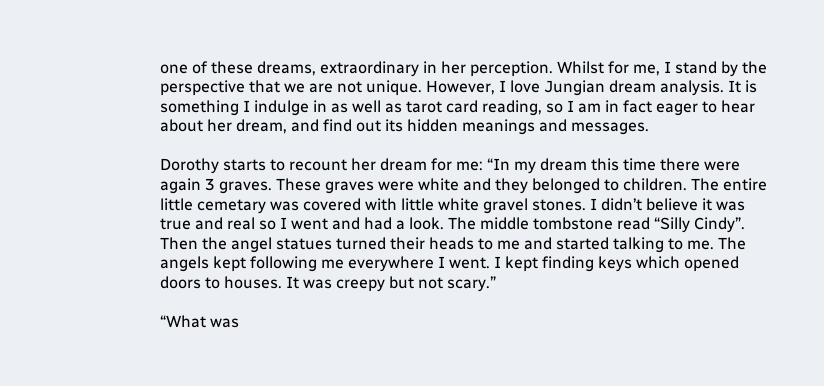one of these dreams, extraordinary in her perception. Whilst for me, I stand by the perspective that we are not unique. However, I love Jungian dream analysis. It is something I indulge in as well as tarot card reading, so I am in fact eager to hear about her dream, and find out its hidden meanings and messages.

Dorothy starts to recount her dream for me: “In my dream this time there were again 3 graves. These graves were white and they belonged to children. The entire little cemetary was covered with little white gravel stones. I didn’t believe it was true and real so I went and had a look. The middle tombstone read “Silly Cindy”. Then the angel statues turned their heads to me and started talking to me. The angels kept following me everywhere I went. I kept finding keys which opened doors to houses. It was creepy but not scary.”

“What was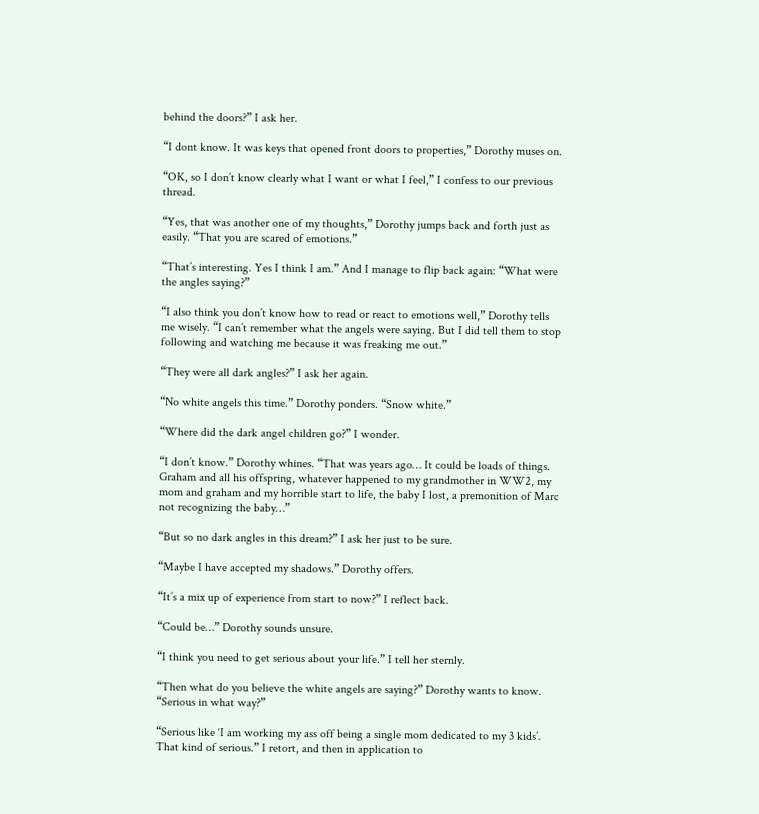behind the doors?” I ask her.

“I dont know. It was keys that opened front doors to properties,” Dorothy muses on.

“OK, so I don’t know clearly what I want or what I feel,” I confess to our previous thread.

“Yes, that was another one of my thoughts,” Dorothy jumps back and forth just as easily. “That you are scared of emotions.”

“That’s interesting. Yes I think I am.” And I manage to flip back again: “What were the angles saying?”

“I also think you don’t know how to read or react to emotions well,” Dorothy tells me wisely. “I can’t remember what the angels were saying. But I did tell them to stop following and watching me because it was freaking me out.”

“They were all dark angles?” I ask her again.

“No white angels this time.” Dorothy ponders. “Snow white.”

“Where did the dark angel children go?” I wonder.

“I don’t know.” Dorothy whines. “That was years ago… It could be loads of things. Graham and all his offspring, whatever happened to my grandmother in WW2, my mom and graham and my horrible start to life, the baby I lost, a premonition of Marc not recognizing the baby…”

“But so no dark angles in this dream?” I ask her just to be sure.

“Maybe I have accepted my shadows.” Dorothy offers.

“It’s a mix up of experience from start to now?” I reflect back.

“Could be…” Dorothy sounds unsure.

“I think you need to get serious about your life.” I tell her sternly.

“Then what do you believe the white angels are saying?” Dorothy wants to know. “Serious in what way?”

“Serious like ‘I am working my ass off being a single mom dedicated to my 3 kids’. That kind of serious.” I retort, and then in application to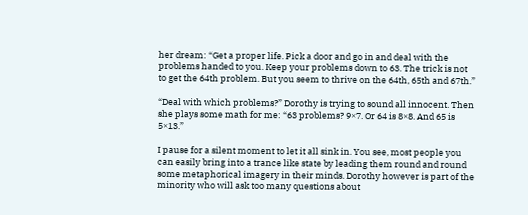her dream: “Get a proper life. Pick a door and go in and deal with the problems handed to you. Keep your problems down to 63. The trick is not to get the 64th problem. But you seem to thrive on the 64th, 65th and 67th.”

“Deal with which problems?” Dorothy is trying to sound all innocent. Then she plays some math for me: “63 problems? 9×7. Or 64 is 8×8. And 65 is 5×13.”

I pause for a silent moment to let it all sink in. You see, most people you can easily bring into a trance like state by leading them round and round some metaphorical imagery in their minds. Dorothy however is part of the minority who will ask too many questions about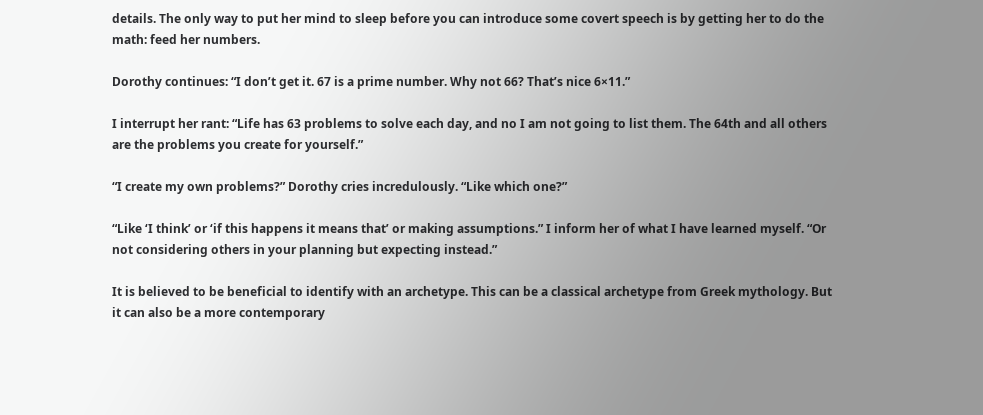details. The only way to put her mind to sleep before you can introduce some covert speech is by getting her to do the math: feed her numbers.

Dorothy continues: “I don’t get it. 67 is a prime number. Why not 66? That’s nice 6×11.”

I interrupt her rant: “Life has 63 problems to solve each day, and no I am not going to list them. The 64th and all others are the problems you create for yourself.”

“I create my own problems?” Dorothy cries incredulously. “Like which one?”

“Like ‘I think’ or ‘if this happens it means that’ or making assumptions.” I inform her of what I have learned myself. “Or not considering others in your planning but expecting instead.”

It is believed to be beneficial to identify with an archetype. This can be a classical archetype from Greek mythology. But it can also be a more contemporary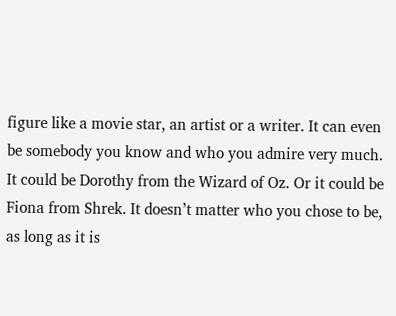figure like a movie star, an artist or a writer. It can even be somebody you know and who you admire very much. It could be Dorothy from the Wizard of Oz. Or it could be Fiona from Shrek. It doesn’t matter who you chose to be, as long as it is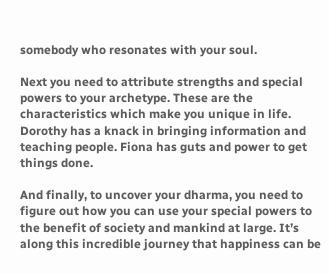somebody who resonates with your soul.

Next you need to attribute strengths and special powers to your archetype. These are the characteristics which make you unique in life. Dorothy has a knack in bringing information and teaching people. Fiona has guts and power to get things done.

And finally, to uncover your dharma, you need to figure out how you can use your special powers to the benefit of society and mankind at large. It’s along this incredible journey that happiness can be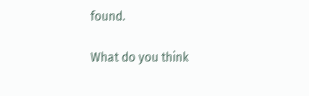found.

What do you think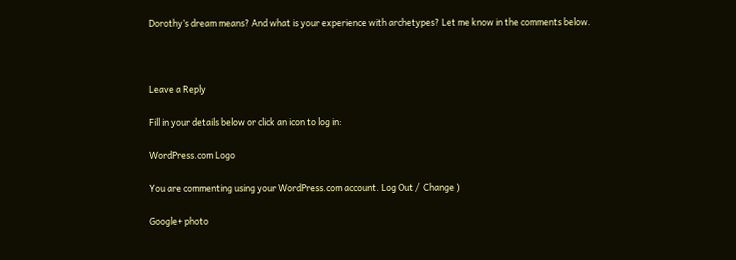Dorothy’s dream means? And what is your experience with archetypes? Let me know in the comments below.



Leave a Reply

Fill in your details below or click an icon to log in:

WordPress.com Logo

You are commenting using your WordPress.com account. Log Out /  Change )

Google+ photo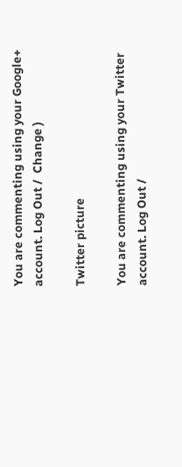You are commenting using your Google+ account. Log Out /  Change )

Twitter picture

You are commenting using your Twitter account. Log Out /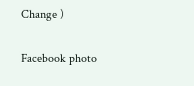Change )

Facebook photo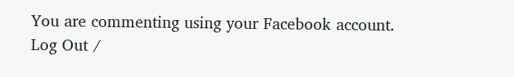You are commenting using your Facebook account. Log Out /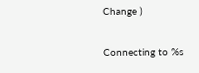Change )

Connecting to %s